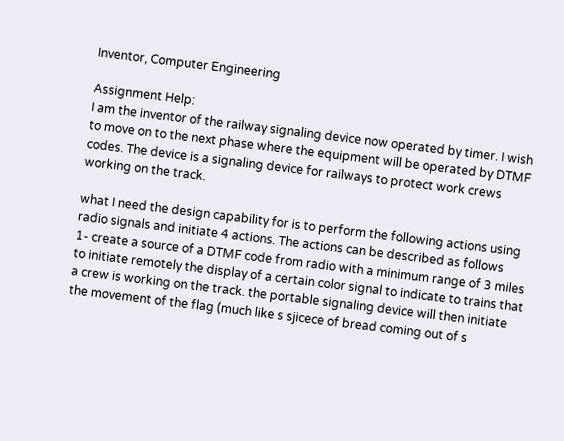Inventor, Computer Engineering

Assignment Help:
I am the inventor of the railway signaling device now operated by timer. I wish to move on to the next phase where the equipment will be operated by DTMF codes. The device is a signaling device for railways to protect work crews working on the track.

what I need the design capability for is to perform the following actions using radio signals and initiate 4 actions. The actions can be described as follows
1- create a source of a DTMF code from radio with a minimum range of 3 miles to initiate remotely the display of a certain color signal to indicate to trains that a crew is working on the track. the portable signaling device will then initiate the movement of the flag (much like s sjicece of bread coming out of s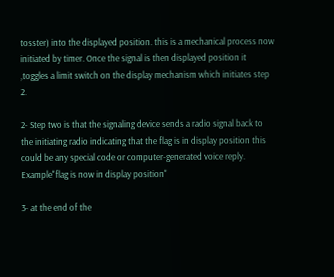tosster) into the displayed position. this is a mechanical process now initiated by timer. Once the signal is then displayed position it ,toggles a limit switch on the display mechanism which initiates step 2.

2- Step two is that the signaling device sends a radio signal back to the initiating radio indicating that the flag is in display position this could be any special code or computer-generated voice reply. Example"flag is now in display position"

3- at the end of the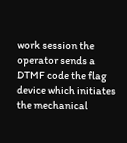work session the operator sends a DTMF code the flag device which initiates the mechanical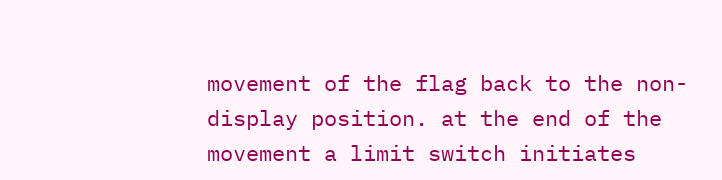movement of the flag back to the non-display position. at the end of the movement a limit switch initiates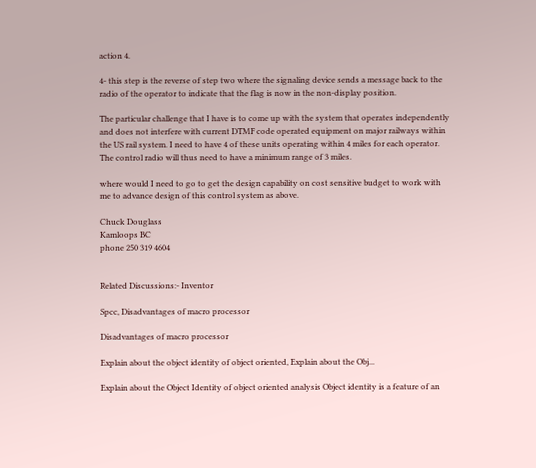action 4.

4- this step is the reverse of step two where the signaling device sends a message back to the radio of the operator to indicate that the flag is now in the non-display position.

The particular challenge that I have is to come up with the system that operates independently and does not interfere with current DTMF code operated equipment on major railways within the US rail system. I need to have 4 of these units operating within 4 miles for each operator. The control radio will thus need to have a minimum range of 3 miles.

where would I need to go to get the design capability on cost sensitive budget to work with me to advance design of this control system as above.

Chuck Douglass
Kamloops BC
phone 250 319 4604


Related Discussions:- Inventor

Spcc, Disadvantages of macro processor

Disadvantages of macro processor

Explain about the object identity of object oriented, Explain about the Obj...

Explain about the Object Identity of object oriented analysis Object identity is a feature of an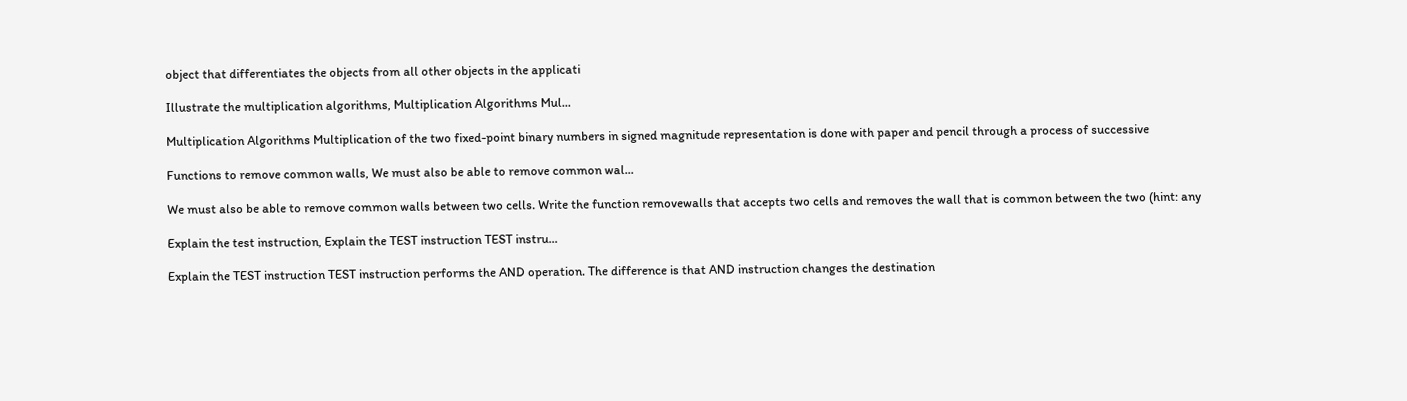object that differentiates the objects from all other objects in the applicati

Illustrate the multiplication algorithms, Multiplication Algorithms Mul...

Multiplication Algorithms Multiplication of the two fixed-point binary numbers in signed magnitude representation is done with paper and pencil through a process of successive

Functions to remove common walls, We must also be able to remove common wal...

We must also be able to remove common walls between two cells. Write the function removewalls that accepts two cells and removes the wall that is common between the two (hint: any

Explain the test instruction, Explain the TEST instruction TEST instru...

Explain the TEST instruction TEST instruction performs the AND operation. The difference is that AND instruction changes the destination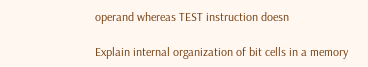operand whereas TEST instruction doesn

Explain internal organization of bit cells in a memory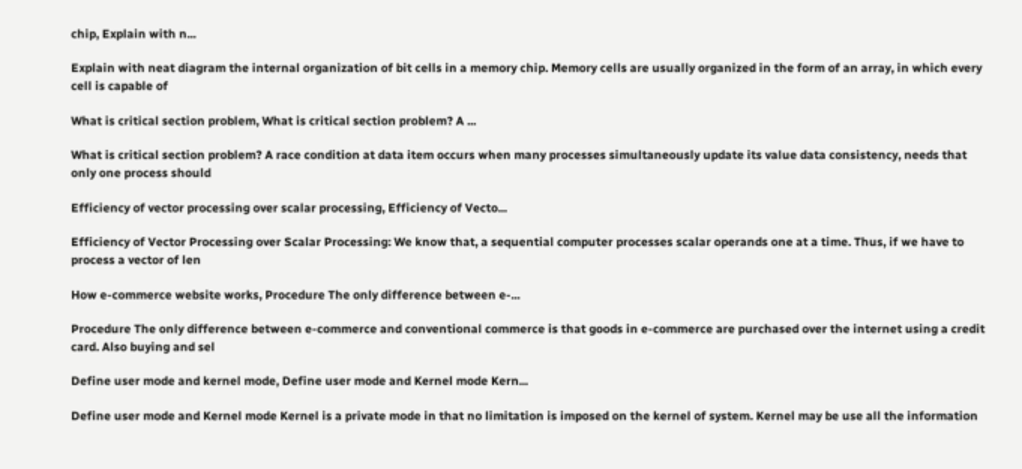chip, Explain with n...

Explain with neat diagram the internal organization of bit cells in a memory chip. Memory cells are usually organized in the form of an array, in which every cell is capable of

What is critical section problem, What is critical section problem? A ...

What is critical section problem? A race condition at data item occurs when many processes simultaneously update its value data consistency, needs that only one process should

Efficiency of vector processing over scalar processing, Efficiency of Vecto...

Efficiency of Vector Processing over Scalar Processing: We know that, a sequential computer processes scalar operands one at a time. Thus, if we have to process a vector of len

How e-commerce website works, Procedure The only difference between e-...

Procedure The only difference between e-commerce and conventional commerce is that goods in e-commerce are purchased over the internet using a credit card. Also buying and sel

Define user mode and kernel mode, Define user mode and Kernel mode Kern...

Define user mode and Kernel mode Kernel is a private mode in that no limitation is imposed on the kernel of system. Kernel may be use all the information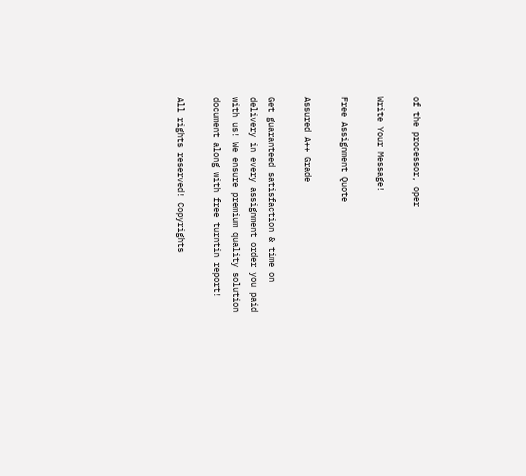of the processor, oper

Write Your Message!

Free Assignment Quote

Assured A++ Grade

Get guaranteed satisfaction & time on delivery in every assignment order you paid with us! We ensure premium quality solution document along with free turntin report!

All rights reserved! Copyrights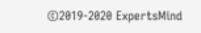©2019-2020 ExpertsMind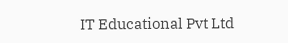IT Educational Pvt Ltd